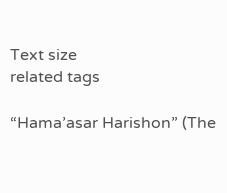Text size
related tags

“Hama’asar Harishon” (The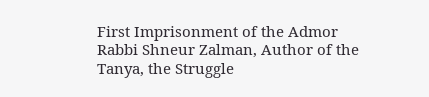First Imprisonment of the Admor Rabbi Shneur Zalman, Author of the Tanya, the Struggle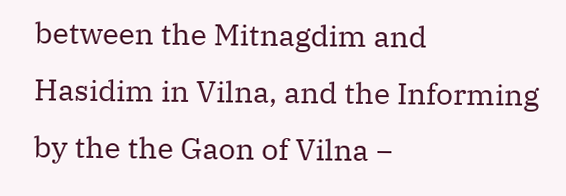between the Mitnagdim and Hasidim in Vilna, and the Informing by the the Gaon of Vilna −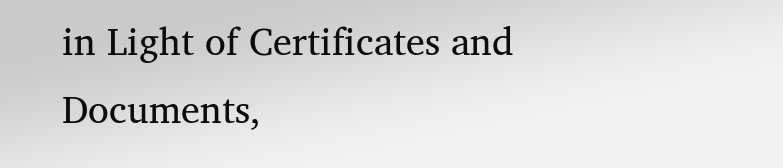in Light of Certificates and Documents,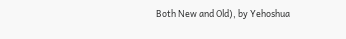Both New and Old), by Yehoshua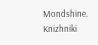Mondshine. Knizhniki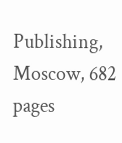Publishing, Moscow, 682 pages